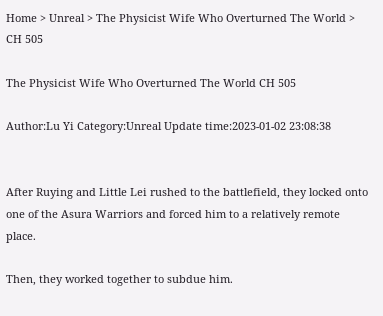Home > Unreal > The Physicist Wife Who Overturned The World > CH 505

The Physicist Wife Who Overturned The World CH 505

Author:Lu Yi Category:Unreal Update time:2023-01-02 23:08:38


After Ruying and Little Lei rushed to the battlefield, they locked onto one of the Asura Warriors and forced him to a relatively remote place.

Then, they worked together to subdue him.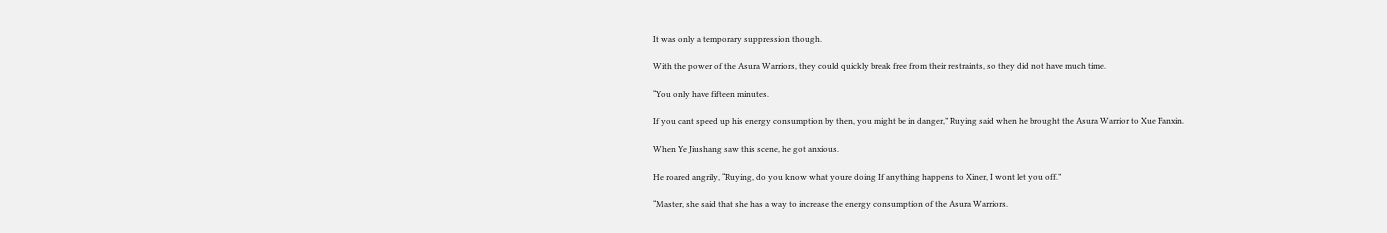It was only a temporary suppression though.

With the power of the Asura Warriors, they could quickly break free from their restraints, so they did not have much time.

“You only have fifteen minutes.

If you cant speed up his energy consumption by then, you might be in danger,” Ruying said when he brought the Asura Warrior to Xue Fanxin.

When Ye Jiushang saw this scene, he got anxious.

He roared angrily, “Ruying, do you know what youre doing If anything happens to Xiner, I wont let you off.”

“Master, she said that she has a way to increase the energy consumption of the Asura Warriors.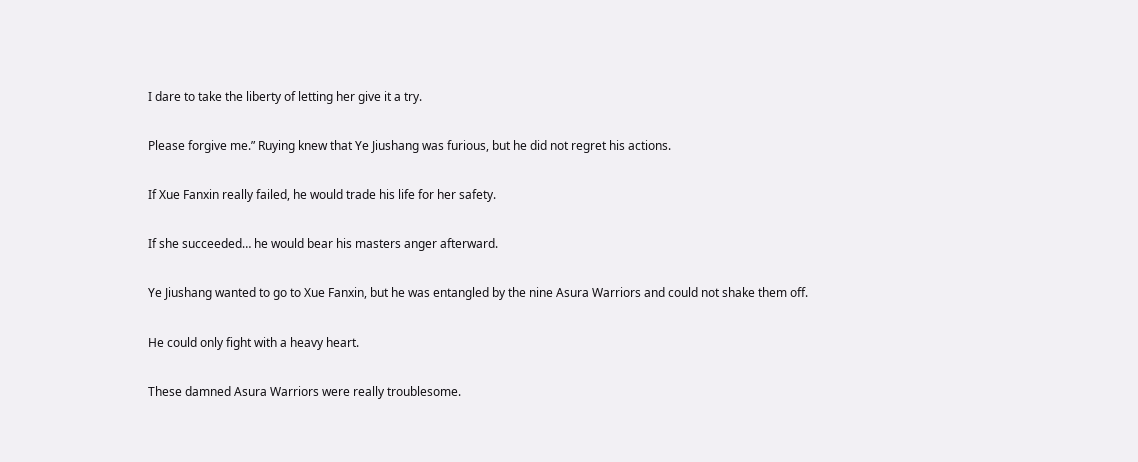I dare to take the liberty of letting her give it a try.

Please forgive me.” Ruying knew that Ye Jiushang was furious, but he did not regret his actions.

If Xue Fanxin really failed, he would trade his life for her safety.

If she succeeded… he would bear his masters anger afterward.

Ye Jiushang wanted to go to Xue Fanxin, but he was entangled by the nine Asura Warriors and could not shake them off.

He could only fight with a heavy heart.

These damned Asura Warriors were really troublesome.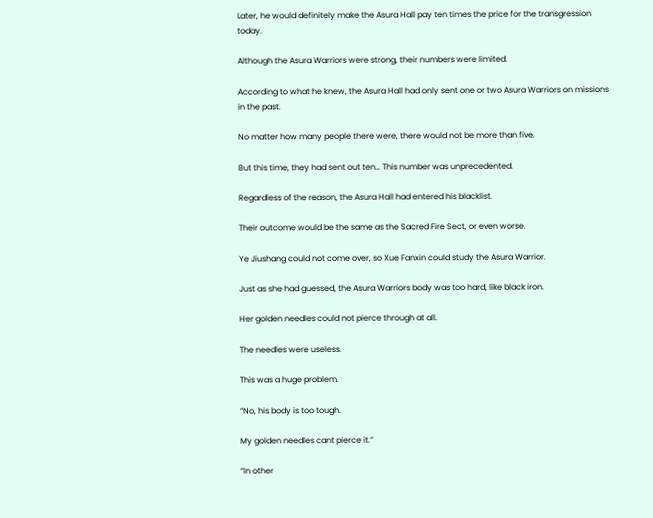Later, he would definitely make the Asura Hall pay ten times the price for the transgression today.

Although the Asura Warriors were strong, their numbers were limited.

According to what he knew, the Asura Hall had only sent one or two Asura Warriors on missions in the past.

No matter how many people there were, there would not be more than five.

But this time, they had sent out ten… This number was unprecedented.

Regardless of the reason, the Asura Hall had entered his blacklist.

Their outcome would be the same as the Sacred Fire Sect, or even worse.

Ye Jiushang could not come over, so Xue Fanxin could study the Asura Warrior.

Just as she had guessed, the Asura Warriors body was too hard, like black iron.

Her golden needles could not pierce through at all.

The needles were useless.

This was a huge problem.

“No, his body is too tough.

My golden needles cant pierce it.”

“In other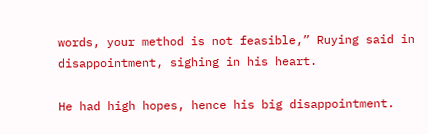words, your method is not feasible,” Ruying said in disappointment, sighing in his heart.

He had high hopes, hence his big disappointment.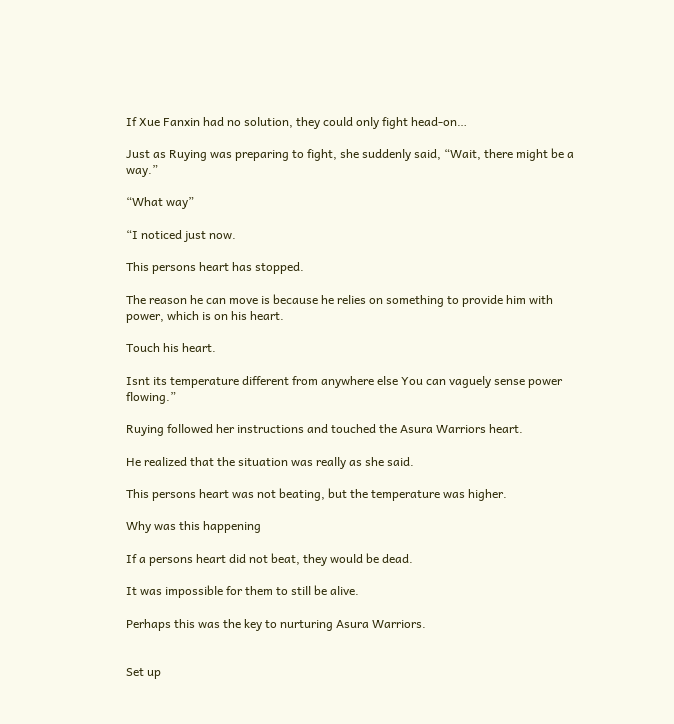If Xue Fanxin had no solution, they could only fight head-on…

Just as Ruying was preparing to fight, she suddenly said, “Wait, there might be a way.”

“What way”

“I noticed just now.

This persons heart has stopped.

The reason he can move is because he relies on something to provide him with power, which is on his heart.

Touch his heart.

Isnt its temperature different from anywhere else You can vaguely sense power flowing.”

Ruying followed her instructions and touched the Asura Warriors heart.

He realized that the situation was really as she said.

This persons heart was not beating, but the temperature was higher.

Why was this happening

If a persons heart did not beat, they would be dead.

It was impossible for them to still be alive.

Perhaps this was the key to nurturing Asura Warriors.


Set up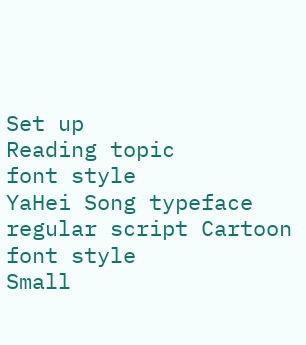Set up
Reading topic
font style
YaHei Song typeface regular script Cartoon
font style
Small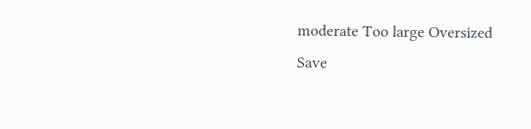moderate Too large Oversized
Save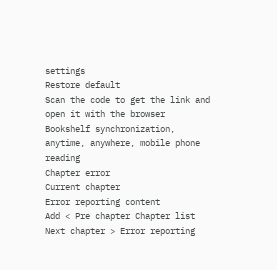settings
Restore default
Scan the code to get the link and open it with the browser
Bookshelf synchronization, anytime, anywhere, mobile phone reading
Chapter error
Current chapter
Error reporting content
Add < Pre chapter Chapter list Next chapter > Error reporting